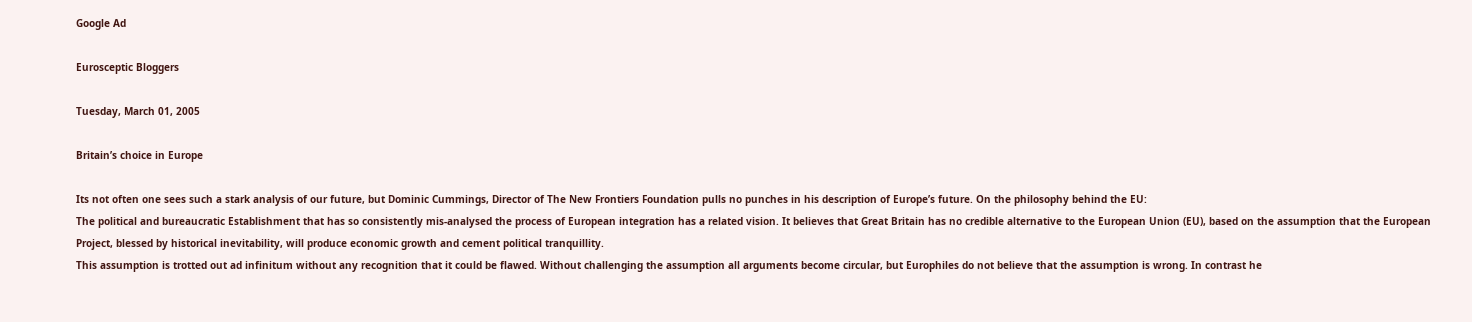Google Ad

Eurosceptic Bloggers

Tuesday, March 01, 2005

Britain’s choice in Europe

Its not often one sees such a stark analysis of our future, but Dominic Cummings, Director of The New Frontiers Foundation pulls no punches in his description of Europe’s future. On the philosophy behind the EU:
The political and bureaucratic Establishment that has so consistently mis-analysed the process of European integration has a related vision. It believes that Great Britain has no credible alternative to the European Union (EU), based on the assumption that the European Project, blessed by historical inevitability, will produce economic growth and cement political tranquillity.
This assumption is trotted out ad infinitum without any recognition that it could be flawed. Without challenging the assumption all arguments become circular, but Europhiles do not believe that the assumption is wrong. In contrast he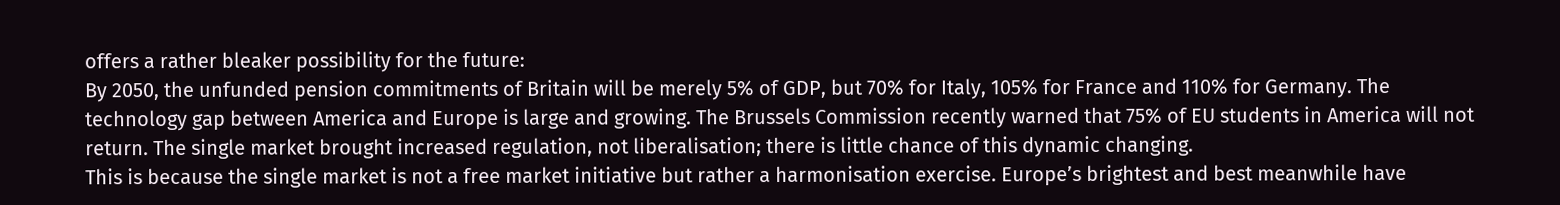offers a rather bleaker possibility for the future:
By 2050, the unfunded pension commitments of Britain will be merely 5% of GDP, but 70% for Italy, 105% for France and 110% for Germany. The technology gap between America and Europe is large and growing. The Brussels Commission recently warned that 75% of EU students in America will not return. The single market brought increased regulation, not liberalisation; there is little chance of this dynamic changing.
This is because the single market is not a free market initiative but rather a harmonisation exercise. Europe’s brightest and best meanwhile have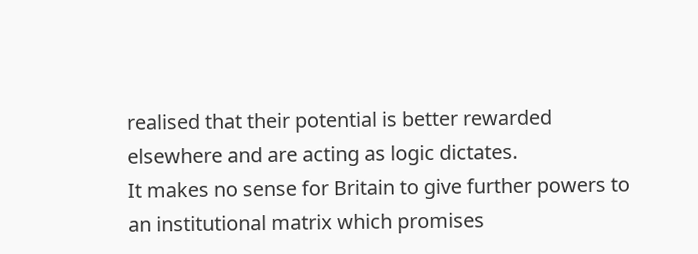realised that their potential is better rewarded elsewhere and are acting as logic dictates.
It makes no sense for Britain to give further powers to an institutional matrix which promises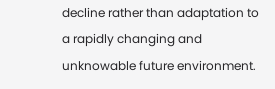decline rather than adaptation to a rapidly changing and unknowable future environment.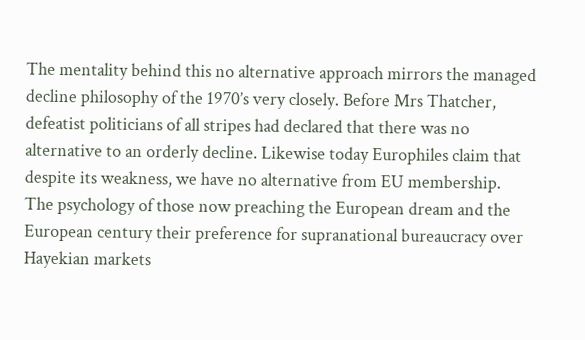The mentality behind this no alternative approach mirrors the managed decline philosophy of the 1970’s very closely. Before Mrs Thatcher, defeatist politicians of all stripes had declared that there was no alternative to an orderly decline. Likewise today Europhiles claim that despite its weakness, we have no alternative from EU membership.
The psychology of those now preaching the European dream and the European century their preference for supranational bureaucracy over Hayekian markets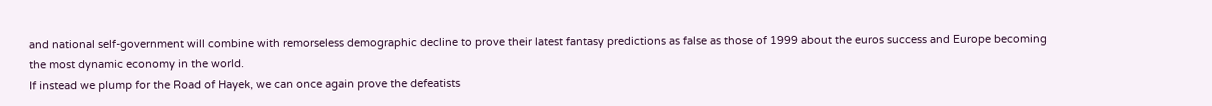and national self-government will combine with remorseless demographic decline to prove their latest fantasy predictions as false as those of 1999 about the euros success and Europe becoming the most dynamic economy in the world.
If instead we plump for the Road of Hayek, we can once again prove the defeatists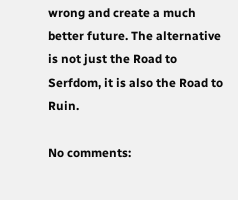wrong and create a much better future. The alternative is not just the Road to Serfdom, it is also the Road to Ruin.

No comments: